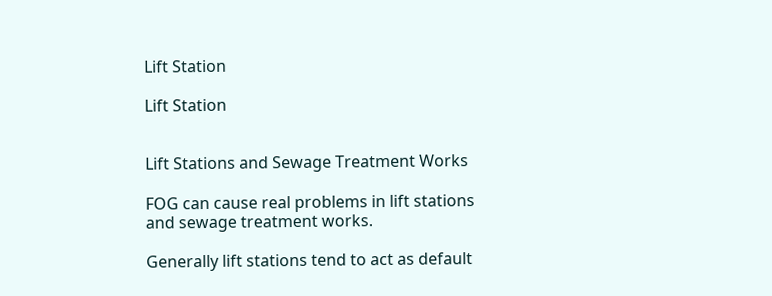Lift Station

Lift Station


Lift Stations and Sewage Treatment Works

FOG can cause real problems in lift stations and sewage treatment works.

Generally lift stations tend to act as default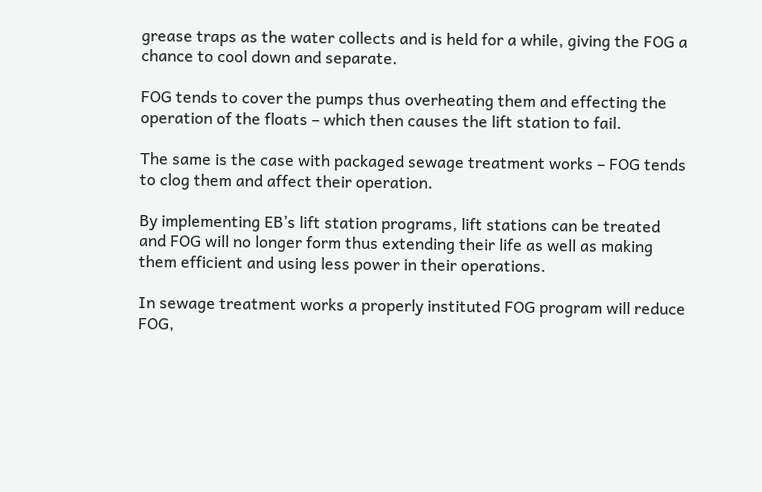grease traps as the water collects and is held for a while, giving the FOG a chance to cool down and separate.

FOG tends to cover the pumps thus overheating them and effecting the operation of the floats – which then causes the lift station to fail.

The same is the case with packaged sewage treatment works – FOG tends to clog them and affect their operation.

By implementing EB’s lift station programs, lift stations can be treated and FOG will no longer form thus extending their life as well as making them efficient and using less power in their operations.

In sewage treatment works a properly instituted FOG program will reduce FOG,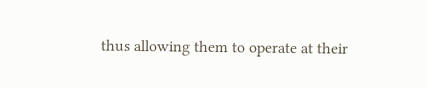thus allowing them to operate at their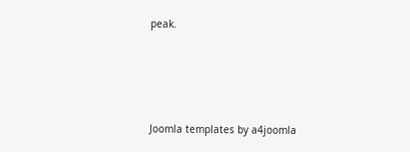peak.




Joomla templates by a4joomla